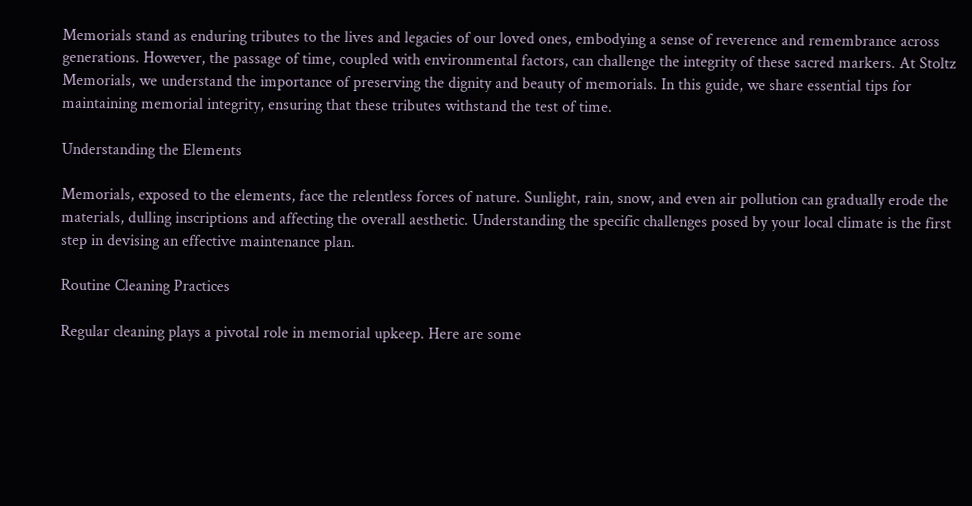Memorials stand as enduring tributes to the lives and legacies of our loved ones, embodying a sense of reverence and remembrance across generations. However, the passage of time, coupled with environmental factors, can challenge the integrity of these sacred markers. At Stoltz Memorials, we understand the importance of preserving the dignity and beauty of memorials. In this guide, we share essential tips for maintaining memorial integrity, ensuring that these tributes withstand the test of time.

Understanding the Elements

Memorials, exposed to the elements, face the relentless forces of nature. Sunlight, rain, snow, and even air pollution can gradually erode the materials, dulling inscriptions and affecting the overall aesthetic. Understanding the specific challenges posed by your local climate is the first step in devising an effective maintenance plan.

Routine Cleaning Practices

Regular cleaning plays a pivotal role in memorial upkeep. Here are some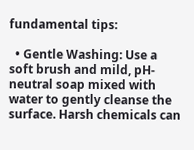fundamental tips:

  • Gentle Washing: Use a soft brush and mild, pH-neutral soap mixed with water to gently cleanse the surface. Harsh chemicals can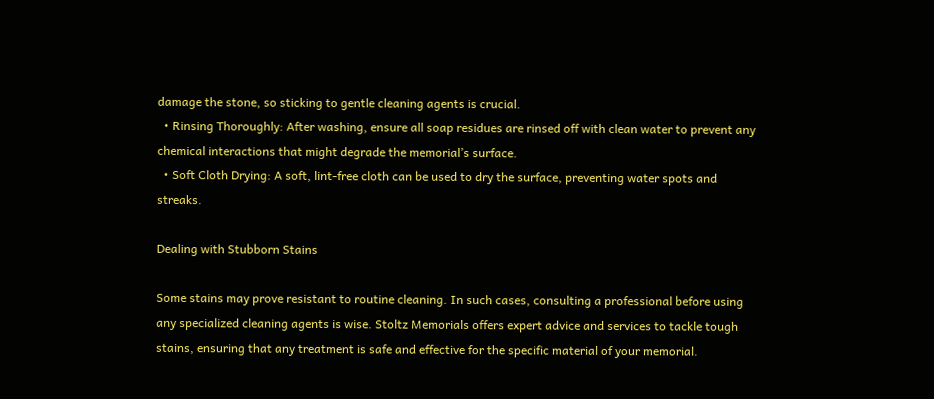damage the stone, so sticking to gentle cleaning agents is crucial.
  • Rinsing Thoroughly: After washing, ensure all soap residues are rinsed off with clean water to prevent any chemical interactions that might degrade the memorial’s surface.
  • Soft Cloth Drying: A soft, lint-free cloth can be used to dry the surface, preventing water spots and streaks.

Dealing with Stubborn Stains

Some stains may prove resistant to routine cleaning. In such cases, consulting a professional before using any specialized cleaning agents is wise. Stoltz Memorials offers expert advice and services to tackle tough stains, ensuring that any treatment is safe and effective for the specific material of your memorial.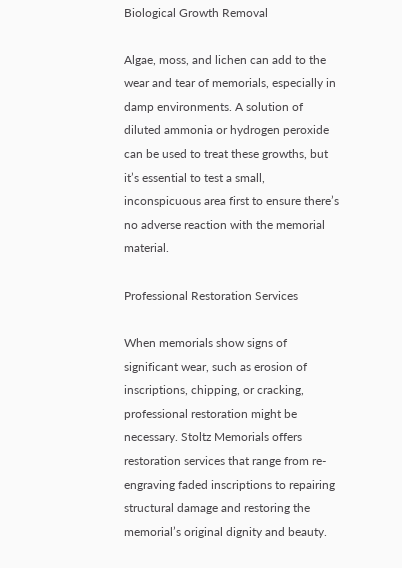Biological Growth Removal

Algae, moss, and lichen can add to the wear and tear of memorials, especially in damp environments. A solution of diluted ammonia or hydrogen peroxide can be used to treat these growths, but it’s essential to test a small, inconspicuous area first to ensure there’s no adverse reaction with the memorial material.

Professional Restoration Services

When memorials show signs of significant wear, such as erosion of inscriptions, chipping, or cracking, professional restoration might be necessary. Stoltz Memorials offers restoration services that range from re-engraving faded inscriptions to repairing structural damage and restoring the memorial’s original dignity and beauty.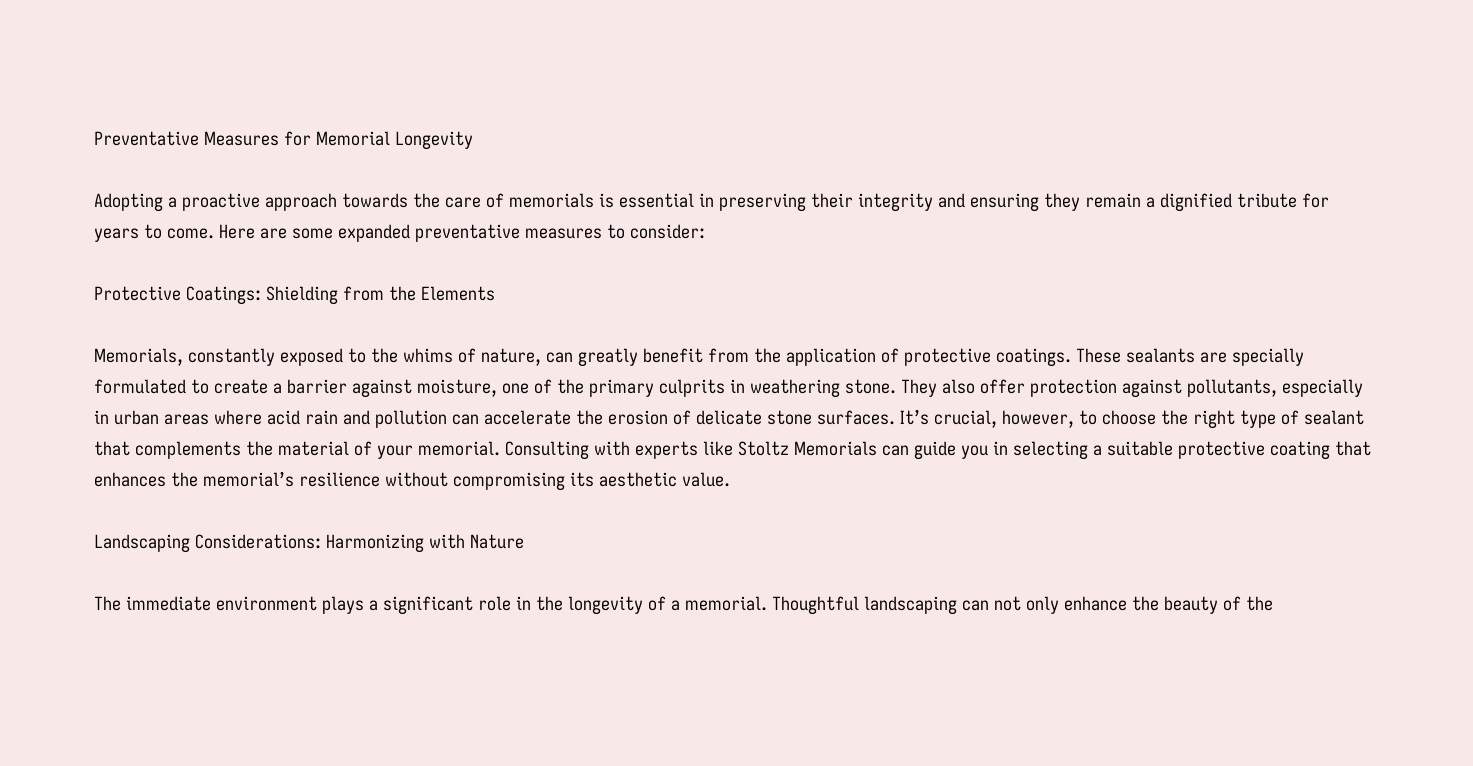Preventative Measures for Memorial Longevity

Adopting a proactive approach towards the care of memorials is essential in preserving their integrity and ensuring they remain a dignified tribute for years to come. Here are some expanded preventative measures to consider:

Protective Coatings: Shielding from the Elements

Memorials, constantly exposed to the whims of nature, can greatly benefit from the application of protective coatings. These sealants are specially formulated to create a barrier against moisture, one of the primary culprits in weathering stone. They also offer protection against pollutants, especially in urban areas where acid rain and pollution can accelerate the erosion of delicate stone surfaces. It’s crucial, however, to choose the right type of sealant that complements the material of your memorial. Consulting with experts like Stoltz Memorials can guide you in selecting a suitable protective coating that enhances the memorial’s resilience without compromising its aesthetic value.

Landscaping Considerations: Harmonizing with Nature

The immediate environment plays a significant role in the longevity of a memorial. Thoughtful landscaping can not only enhance the beauty of the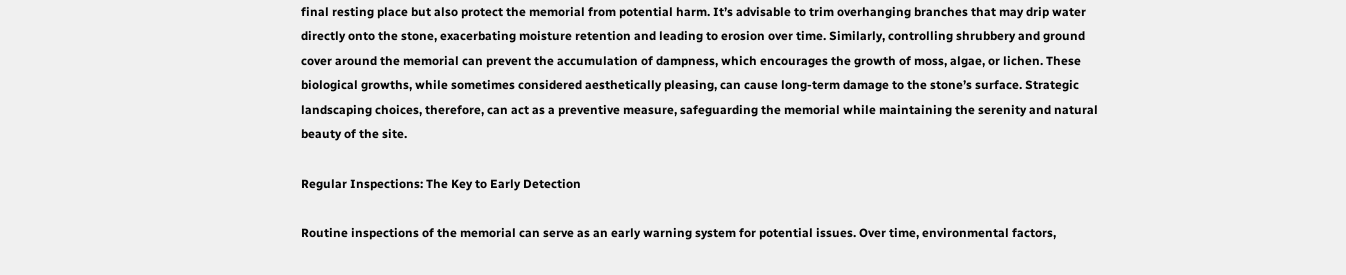final resting place but also protect the memorial from potential harm. It’s advisable to trim overhanging branches that may drip water directly onto the stone, exacerbating moisture retention and leading to erosion over time. Similarly, controlling shrubbery and ground cover around the memorial can prevent the accumulation of dampness, which encourages the growth of moss, algae, or lichen. These biological growths, while sometimes considered aesthetically pleasing, can cause long-term damage to the stone’s surface. Strategic landscaping choices, therefore, can act as a preventive measure, safeguarding the memorial while maintaining the serenity and natural beauty of the site.

Regular Inspections: The Key to Early Detection

Routine inspections of the memorial can serve as an early warning system for potential issues. Over time, environmental factors,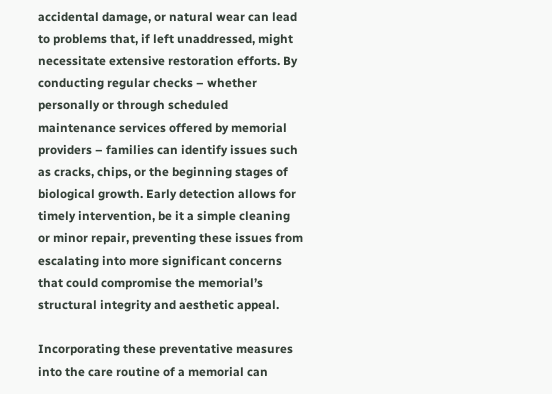accidental damage, or natural wear can lead to problems that, if left unaddressed, might necessitate extensive restoration efforts. By conducting regular checks – whether personally or through scheduled maintenance services offered by memorial providers – families can identify issues such as cracks, chips, or the beginning stages of biological growth. Early detection allows for timely intervention, be it a simple cleaning or minor repair, preventing these issues from escalating into more significant concerns that could compromise the memorial’s structural integrity and aesthetic appeal.

Incorporating these preventative measures into the care routine of a memorial can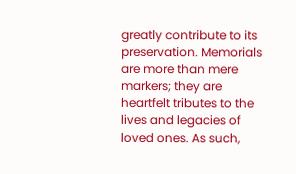greatly contribute to its preservation. Memorials are more than mere markers; they are heartfelt tributes to the lives and legacies of loved ones. As such,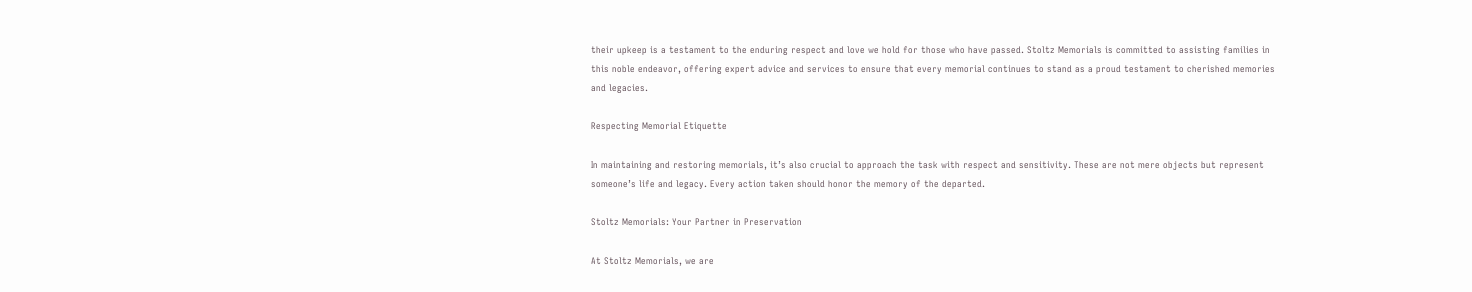their upkeep is a testament to the enduring respect and love we hold for those who have passed. Stoltz Memorials is committed to assisting families in this noble endeavor, offering expert advice and services to ensure that every memorial continues to stand as a proud testament to cherished memories and legacies.

Respecting Memorial Etiquette

In maintaining and restoring memorials, it’s also crucial to approach the task with respect and sensitivity. These are not mere objects but represent someone’s life and legacy. Every action taken should honor the memory of the departed.

Stoltz Memorials: Your Partner in Preservation

At Stoltz Memorials, we are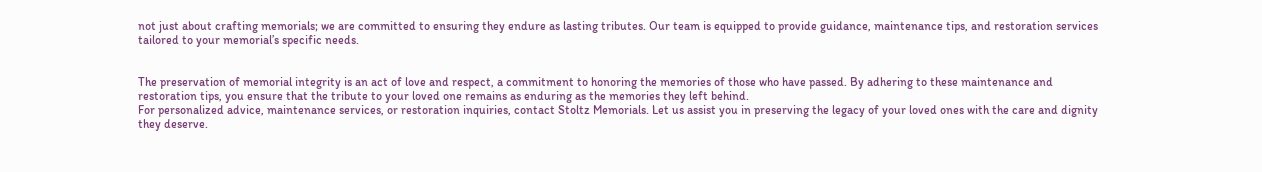not just about crafting memorials; we are committed to ensuring they endure as lasting tributes. Our team is equipped to provide guidance, maintenance tips, and restoration services tailored to your memorial’s specific needs.


The preservation of memorial integrity is an act of love and respect, a commitment to honoring the memories of those who have passed. By adhering to these maintenance and restoration tips, you ensure that the tribute to your loved one remains as enduring as the memories they left behind.
For personalized advice, maintenance services, or restoration inquiries, contact Stoltz Memorials. Let us assist you in preserving the legacy of your loved ones with the care and dignity they deserve.